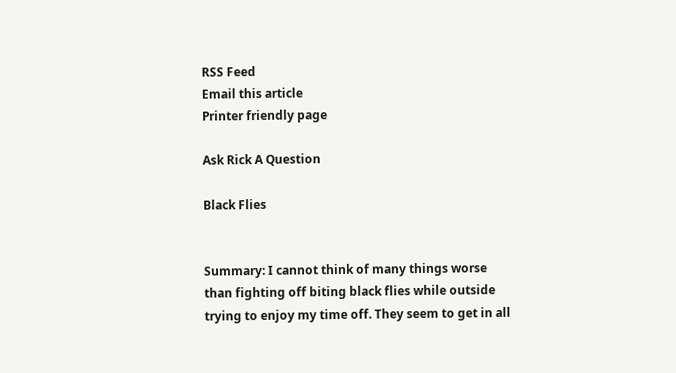RSS Feed
Email this article
Printer friendly page

Ask Rick A Question

Black Flies


Summary: I cannot think of many things worse than fighting off biting black flies while outside trying to enjoy my time off. They seem to get in all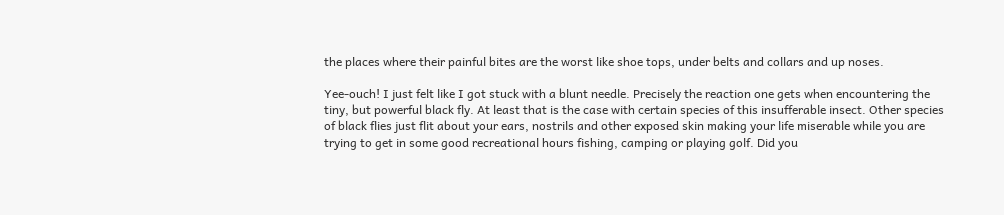the places where their painful bites are the worst like shoe tops, under belts and collars and up noses.

Yee-ouch! I just felt like I got stuck with a blunt needle. Precisely the reaction one gets when encountering the tiny, but powerful black fly. At least that is the case with certain species of this insufferable insect. Other species of black flies just flit about your ears, nostrils and other exposed skin making your life miserable while you are trying to get in some good recreational hours fishing, camping or playing golf. Did you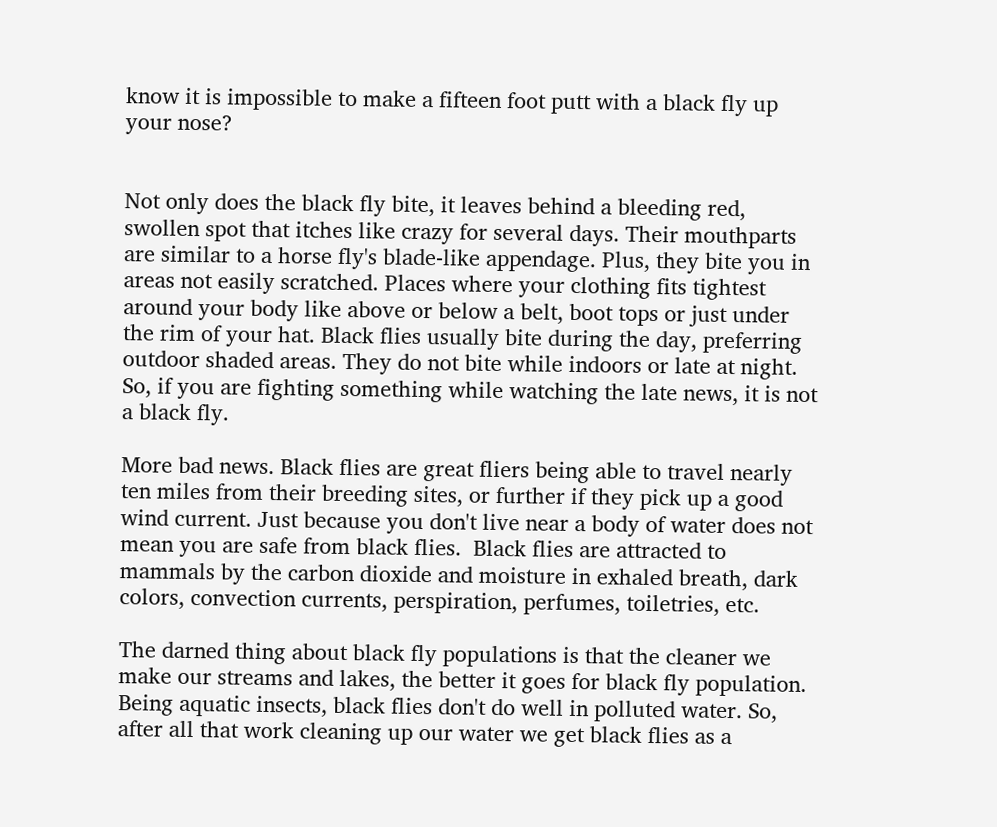know it is impossible to make a fifteen foot putt with a black fly up your nose?


Not only does the black fly bite, it leaves behind a bleeding red, swollen spot that itches like crazy for several days. Their mouthparts are similar to a horse fly's blade-like appendage. Plus, they bite you in areas not easily scratched. Places where your clothing fits tightest around your body like above or below a belt, boot tops or just under the rim of your hat. Black flies usually bite during the day, preferring outdoor shaded areas. They do not bite while indoors or late at night. So, if you are fighting something while watching the late news, it is not a black fly.

More bad news. Black flies are great fliers being able to travel nearly ten miles from their breeding sites, or further if they pick up a good wind current. Just because you don't live near a body of water does not mean you are safe from black flies.  Black flies are attracted to mammals by the carbon dioxide and moisture in exhaled breath, dark colors, convection currents, perspiration, perfumes, toiletries, etc.

The darned thing about black fly populations is that the cleaner we make our streams and lakes, the better it goes for black fly population. Being aquatic insects, black flies don't do well in polluted water. So, after all that work cleaning up our water we get black flies as a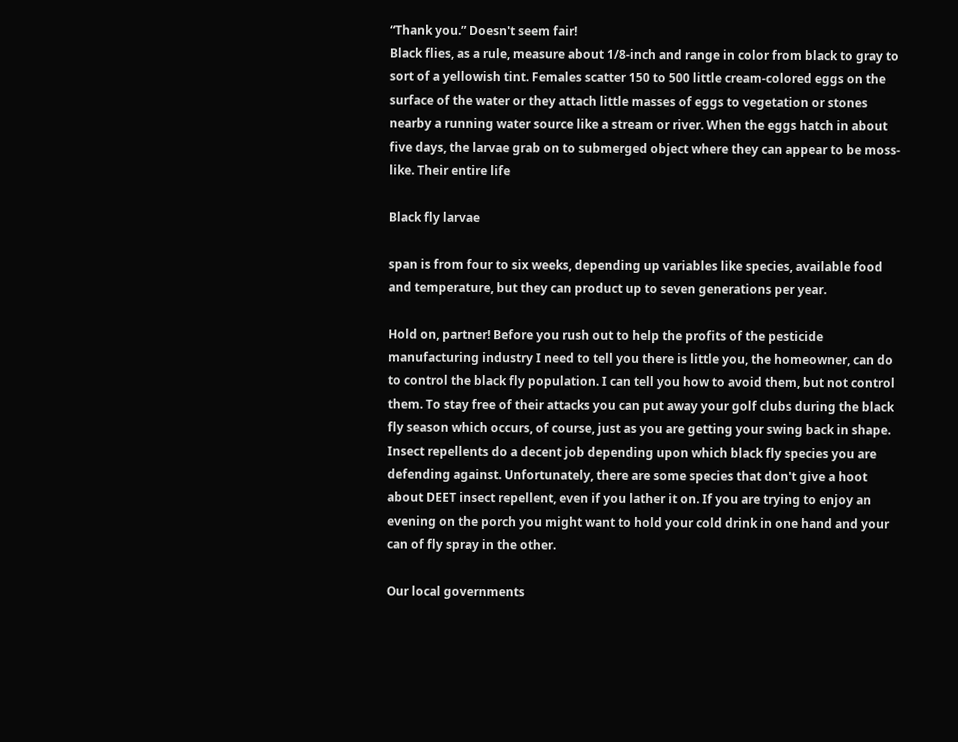“Thank you.” Doesn't seem fair!
Black flies, as a rule, measure about 1/8-inch and range in color from black to gray to sort of a yellowish tint. Females scatter 150 to 500 little cream-colored eggs on the surface of the water or they attach little masses of eggs to vegetation or stones nearby a running water source like a stream or river. When the eggs hatch in about five days, the larvae grab on to submerged object where they can appear to be moss-like. Their entire life

Black fly larvae

span is from four to six weeks, depending up variables like species, available food and temperature, but they can product up to seven generations per year.

Hold on, partner! Before you rush out to help the profits of the pesticide manufacturing industry I need to tell you there is little you, the homeowner, can do to control the black fly population. I can tell you how to avoid them, but not control them. To stay free of their attacks you can put away your golf clubs during the black fly season which occurs, of course, just as you are getting your swing back in shape. Insect repellents do a decent job depending upon which black fly species you are defending against. Unfortunately, there are some species that don't give a hoot about DEET insect repellent, even if you lather it on. If you are trying to enjoy an evening on the porch you might want to hold your cold drink in one hand and your can of fly spray in the other.

Our local governments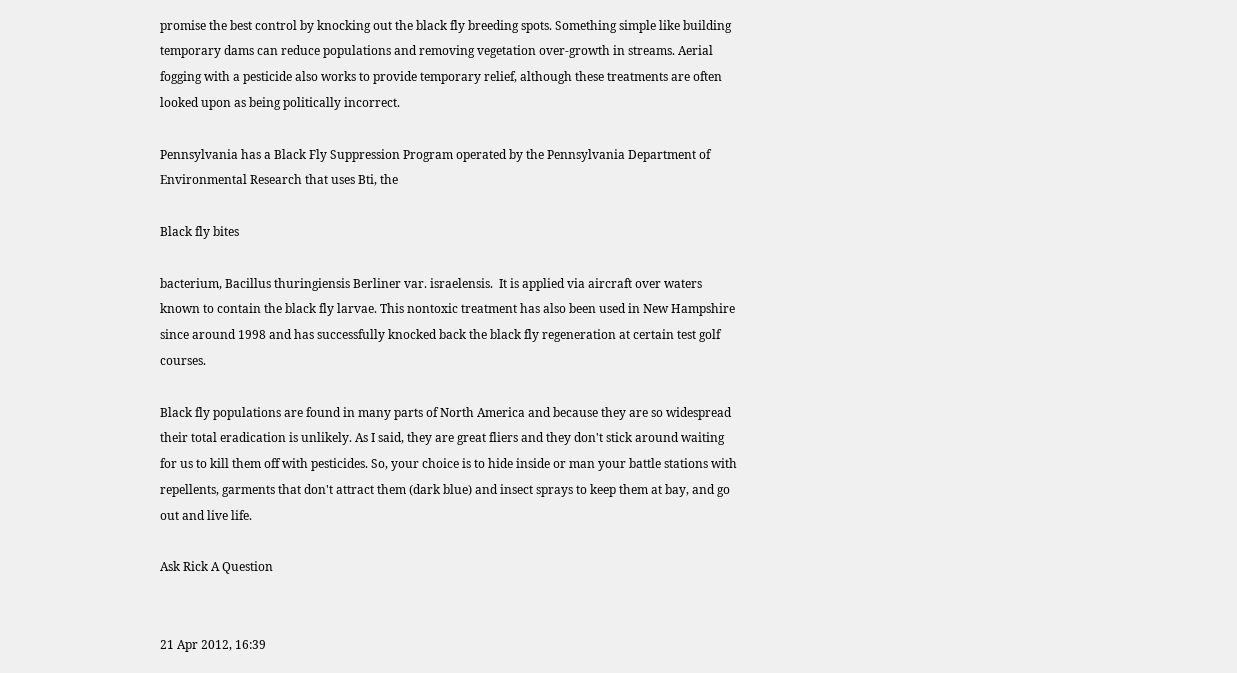promise the best control by knocking out the black fly breeding spots. Something simple like building temporary dams can reduce populations and removing vegetation over-growth in streams. Aerial fogging with a pesticide also works to provide temporary relief, although these treatments are often looked upon as being politically incorrect.

Pennsylvania has a Black Fly Suppression Program operated by the Pennsylvania Department of Environmental Research that uses Bti, the

Black fly bites

bacterium, Bacillus thuringiensis Berliner var. israelensis.  It is applied via aircraft over waters known to contain the black fly larvae. This nontoxic treatment has also been used in New Hampshire since around 1998 and has successfully knocked back the black fly regeneration at certain test golf courses.

Black fly populations are found in many parts of North America and because they are so widespread their total eradication is unlikely. As I said, they are great fliers and they don't stick around waiting for us to kill them off with pesticides. So, your choice is to hide inside or man your battle stations with repellents, garments that don't attract them (dark blue) and insect sprays to keep them at bay, and go out and live life.

Ask Rick A Question


21 Apr 2012, 16:39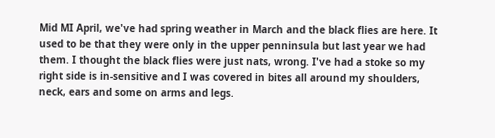Mid MI April, we've had spring weather in March and the black flies are here. It used to be that they were only in the upper penninsula but last year we had them. I thought the black flies were just nats, wrong. I've had a stoke so my right side is in-sensitive and I was covered in bites all around my shoulders, neck, ears and some on arms and legs.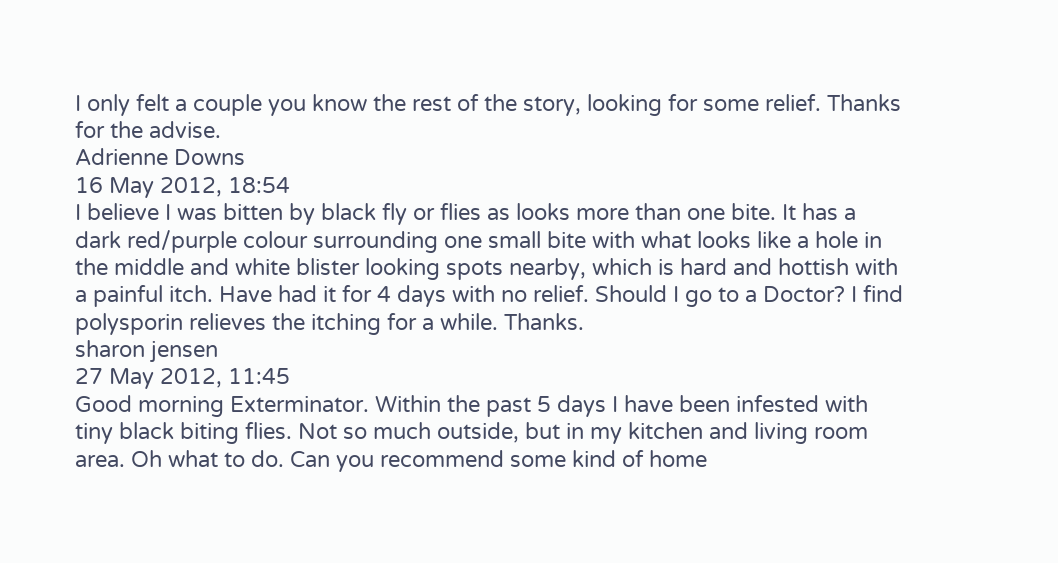I only felt a couple you know the rest of the story, looking for some relief. Thanks for the advise.
Adrienne Downs
16 May 2012, 18:54
I believe I was bitten by black fly or flies as looks more than one bite. It has a dark red/purple colour surrounding one small bite with what looks like a hole in the middle and white blister looking spots nearby, which is hard and hottish with a painful itch. Have had it for 4 days with no relief. Should I go to a Doctor? I find polysporin relieves the itching for a while. Thanks.
sharon jensen
27 May 2012, 11:45
Good morning Exterminator. Within the past 5 days I have been infested with tiny black biting flies. Not so much outside, but in my kitchen and living room area. Oh what to do. Can you recommend some kind of home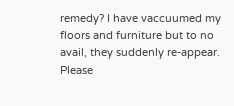remedy? I have vaccuumed my floors and furniture but to no avail, they suddenly re-appear. Please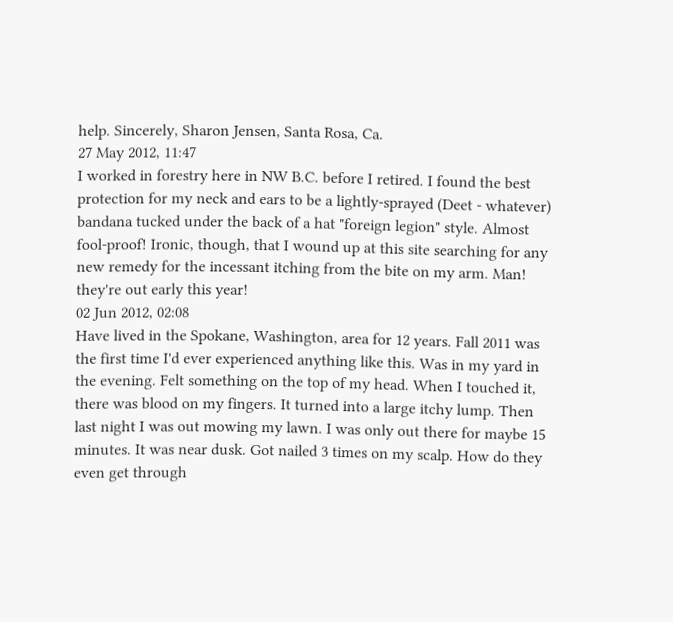help. Sincerely, Sharon Jensen, Santa Rosa, Ca.
27 May 2012, 11:47
I worked in forestry here in NW B.C. before I retired. I found the best protection for my neck and ears to be a lightly-sprayed (Deet - whatever) bandana tucked under the back of a hat "foreign legion" style. Almost fool-proof! Ironic, though, that I wound up at this site searching for any new remedy for the incessant itching from the bite on my arm. Man! they're out early this year!
02 Jun 2012, 02:08
Have lived in the Spokane, Washington, area for 12 years. Fall 2011 was the first time I'd ever experienced anything like this. Was in my yard in the evening. Felt something on the top of my head. When I touched it, there was blood on my fingers. It turned into a large itchy lump. Then last night I was out mowing my lawn. I was only out there for maybe 15 minutes. It was near dusk. Got nailed 3 times on my scalp. How do they even get through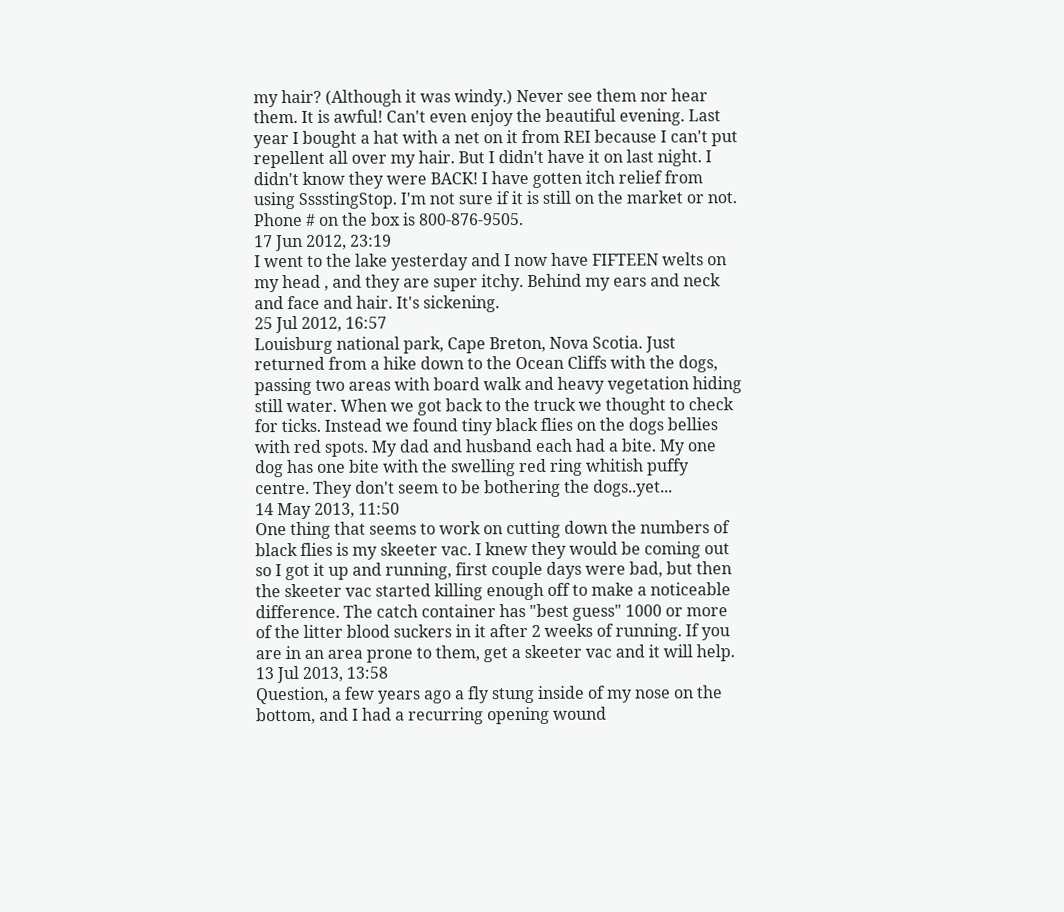my hair? (Although it was windy.) Never see them nor hear them. It is awful! Can't even enjoy the beautiful evening. Last year I bought a hat with a net on it from REI because I can't put repellent all over my hair. But I didn't have it on last night. I didn't know they were BACK! I have gotten itch relief from using SssstingStop. I'm not sure if it is still on the market or not. Phone # on the box is 800-876-9505.
17 Jun 2012, 23:19
I went to the lake yesterday and I now have FIFTEEN welts on my head , and they are super itchy. Behind my ears and neck and face and hair. It's sickening.
25 Jul 2012, 16:57
Louisburg national park, Cape Breton, Nova Scotia. Just returned from a hike down to the Ocean Cliffs with the dogs, passing two areas with board walk and heavy vegetation hiding still water. When we got back to the truck we thought to check for ticks. Instead we found tiny black flies on the dogs bellies with red spots. My dad and husband each had a bite. My one dog has one bite with the swelling red ring whitish puffy centre. They don't seem to be bothering the dogs..yet...
14 May 2013, 11:50
One thing that seems to work on cutting down the numbers of black flies is my skeeter vac. I knew they would be coming out so I got it up and running, first couple days were bad, but then the skeeter vac started killing enough off to make a noticeable difference. The catch container has "best guess" 1000 or more of the litter blood suckers in it after 2 weeks of running. If you are in an area prone to them, get a skeeter vac and it will help.
13 Jul 2013, 13:58
Question, a few years ago a fly stung inside of my nose on the bottom, and I had a recurring opening wound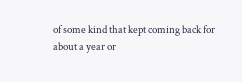of some kind that kept coming back for about a year or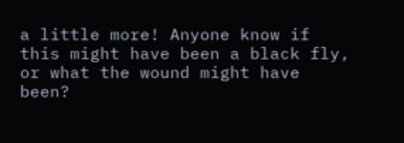a little more! Anyone know if this might have been a black fly, or what the wound might have been?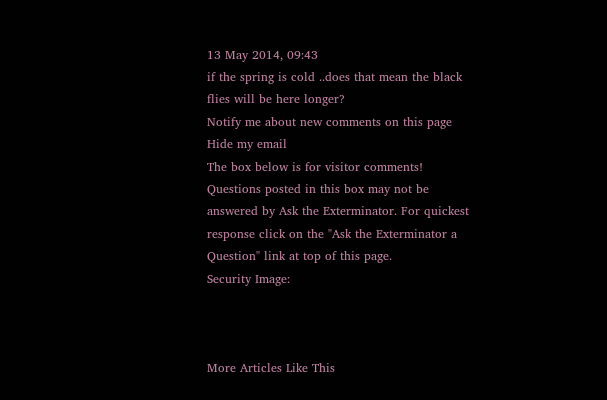13 May 2014, 09:43
if the spring is cold ..does that mean the black flies will be here longer?
Notify me about new comments on this page
Hide my email
The box below is for visitor comments! Questions posted in this box may not be answered by Ask the Exterminator. For quickest response click on the "Ask the Exterminator a Question" link at top of this page.
Security Image:



More Articles Like This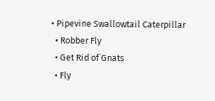• Pipevine Swallowtail Caterpillar
  • Robber Fly
  • Get Rid of Gnats
  • Fly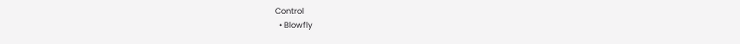Control
  • Blowfly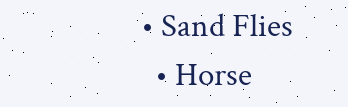• Sand Flies
  • Horse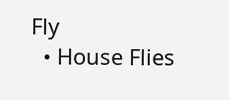Fly
  • House Flies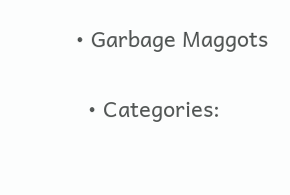• Garbage Maggots

  • Categories: